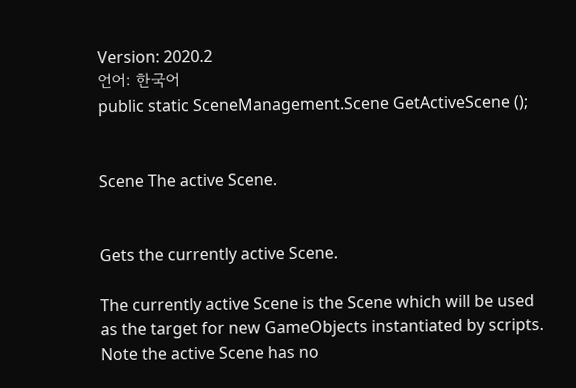Version: 2020.2
언어: 한국어
public static SceneManagement.Scene GetActiveScene ();


Scene The active Scene.


Gets the currently active Scene.

The currently active Scene is the Scene which will be used as the target for new GameObjects instantiated by scripts. Note the active Scene has no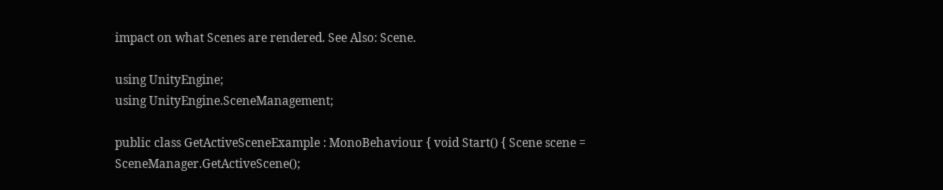impact on what Scenes are rendered. See Also: Scene.

using UnityEngine;
using UnityEngine.SceneManagement;

public class GetActiveSceneExample : MonoBehaviour { void Start() { Scene scene = SceneManager.GetActiveScene();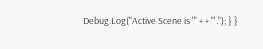Debug.Log("Active Scene is '" + + "'."); } }